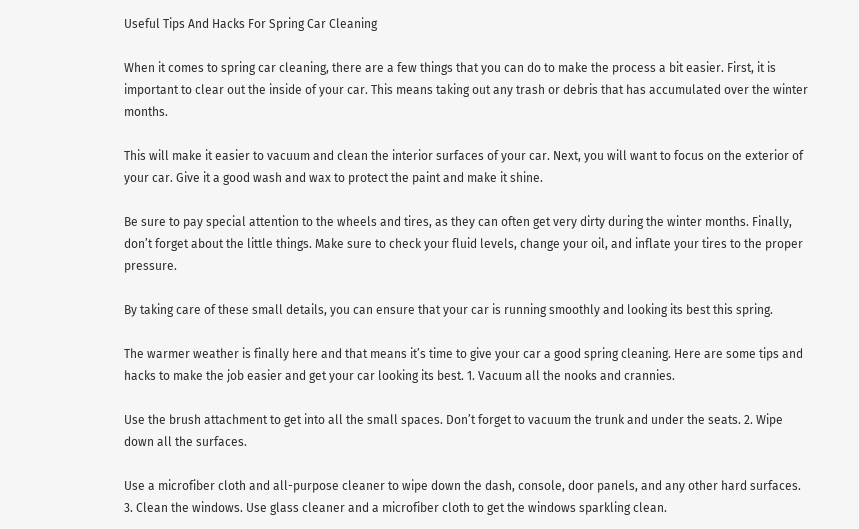Useful Tips And Hacks For Spring Car Cleaning

When it comes to spring car cleaning, there are a few things that you can do to make the process a bit easier. First, it is important to clear out the inside of your car. This means taking out any trash or debris that has accumulated over the winter months.

This will make it easier to vacuum and clean the interior surfaces of your car. Next, you will want to focus on the exterior of your car. Give it a good wash and wax to protect the paint and make it shine.

Be sure to pay special attention to the wheels and tires, as they can often get very dirty during the winter months. Finally, don’t forget about the little things. Make sure to check your fluid levels, change your oil, and inflate your tires to the proper pressure.

By taking care of these small details, you can ensure that your car is running smoothly and looking its best this spring.

The warmer weather is finally here and that means it’s time to give your car a good spring cleaning. Here are some tips and hacks to make the job easier and get your car looking its best. 1. Vacuum all the nooks and crannies.

Use the brush attachment to get into all the small spaces. Don’t forget to vacuum the trunk and under the seats. 2. Wipe down all the surfaces.

Use a microfiber cloth and all-purpose cleaner to wipe down the dash, console, door panels, and any other hard surfaces. 3. Clean the windows. Use glass cleaner and a microfiber cloth to get the windows sparkling clean.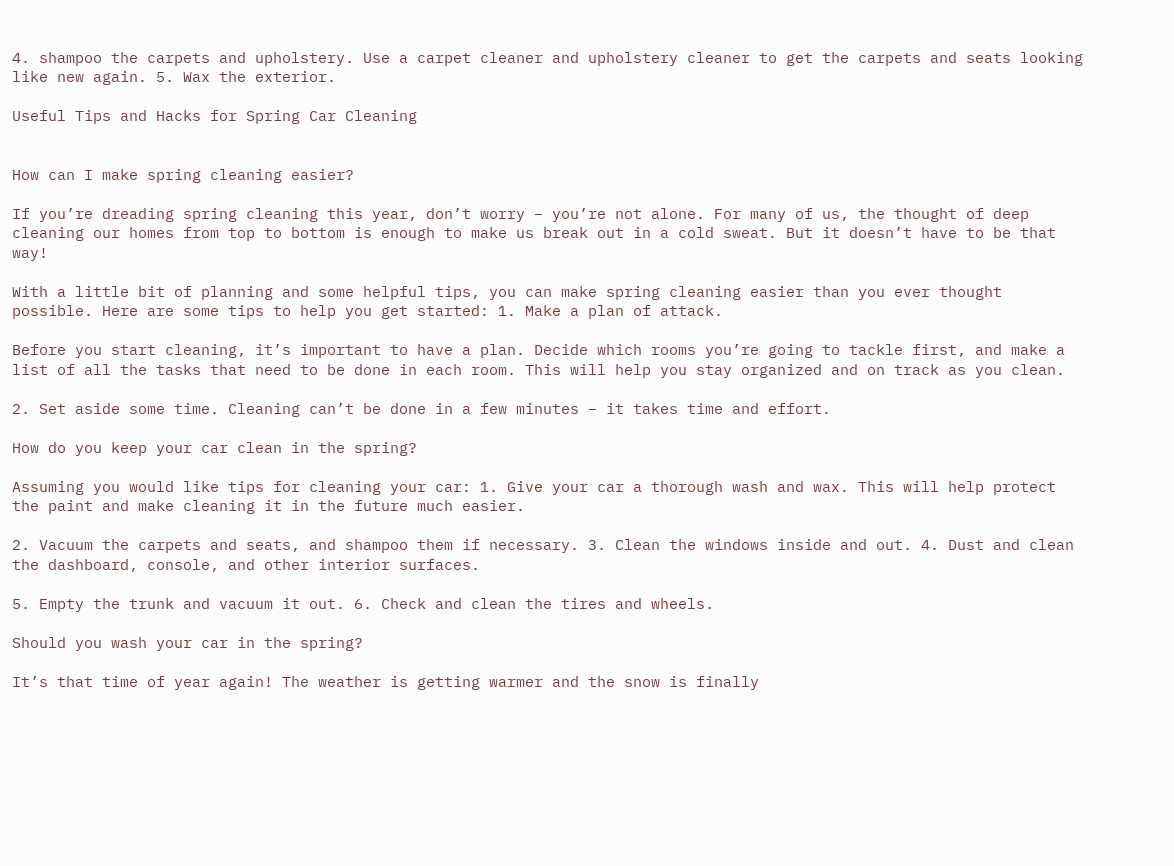4. shampoo the carpets and upholstery. Use a carpet cleaner and upholstery cleaner to get the carpets and seats looking like new again. 5. Wax the exterior.

Useful Tips and Hacks for Spring Car Cleaning


How can I make spring cleaning easier?

If you’re dreading spring cleaning this year, don’t worry – you’re not alone. For many of us, the thought of deep cleaning our homes from top to bottom is enough to make us break out in a cold sweat. But it doesn’t have to be that way!

With a little bit of planning and some helpful tips, you can make spring cleaning easier than you ever thought possible. Here are some tips to help you get started: 1. Make a plan of attack.

Before you start cleaning, it’s important to have a plan. Decide which rooms you’re going to tackle first, and make a list of all the tasks that need to be done in each room. This will help you stay organized and on track as you clean.

2. Set aside some time. Cleaning can’t be done in a few minutes – it takes time and effort.

How do you keep your car clean in the spring?

Assuming you would like tips for cleaning your car: 1. Give your car a thorough wash and wax. This will help protect the paint and make cleaning it in the future much easier.

2. Vacuum the carpets and seats, and shampoo them if necessary. 3. Clean the windows inside and out. 4. Dust and clean the dashboard, console, and other interior surfaces.

5. Empty the trunk and vacuum it out. 6. Check and clean the tires and wheels.

Should you wash your car in the spring?

It’s that time of year again! The weather is getting warmer and the snow is finally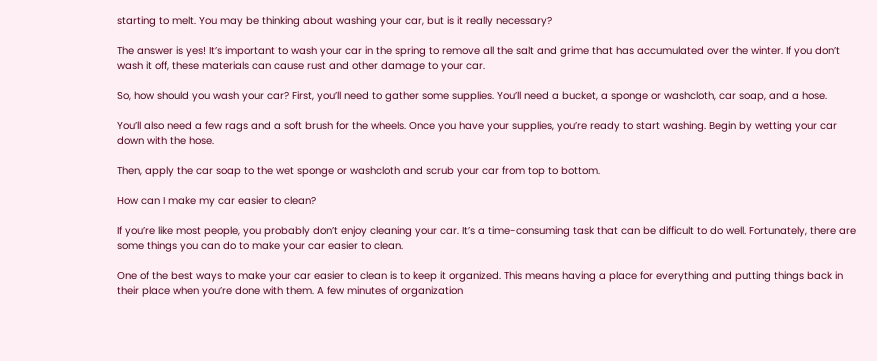starting to melt. You may be thinking about washing your car, but is it really necessary?

The answer is yes! It’s important to wash your car in the spring to remove all the salt and grime that has accumulated over the winter. If you don’t wash it off, these materials can cause rust and other damage to your car.

So, how should you wash your car? First, you’ll need to gather some supplies. You’ll need a bucket, a sponge or washcloth, car soap, and a hose.

You’ll also need a few rags and a soft brush for the wheels. Once you have your supplies, you’re ready to start washing. Begin by wetting your car down with the hose.

Then, apply the car soap to the wet sponge or washcloth and scrub your car from top to bottom.

How can I make my car easier to clean?

If you’re like most people, you probably don’t enjoy cleaning your car. It’s a time-consuming task that can be difficult to do well. Fortunately, there are some things you can do to make your car easier to clean.

One of the best ways to make your car easier to clean is to keep it organized. This means having a place for everything and putting things back in their place when you’re done with them. A few minutes of organization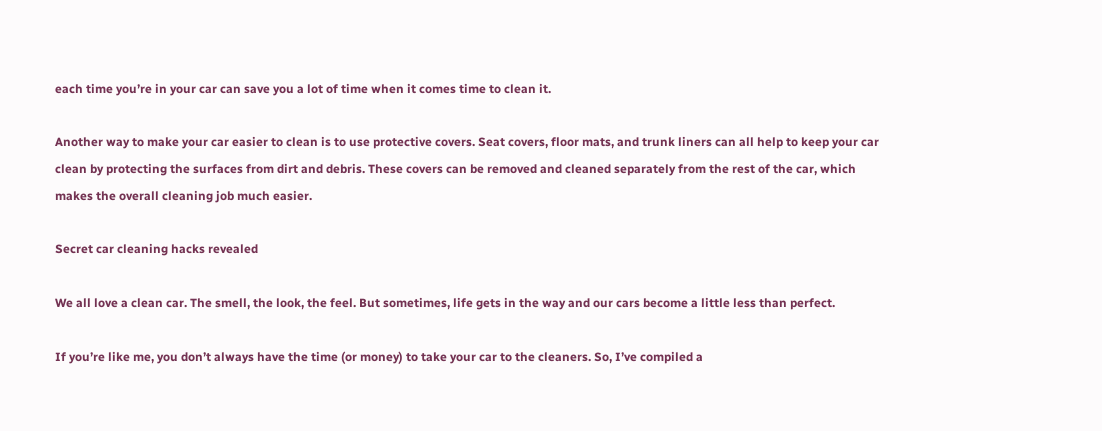each time you’re in your car can save you a lot of time when it comes time to clean it.

Another way to make your car easier to clean is to use protective covers. Seat covers, floor mats, and trunk liners can all help to keep your car clean by protecting the surfaces from dirt and debris. These covers can be removed and cleaned separately from the rest of the car, which makes the overall cleaning job much easier.

Secret car cleaning hacks revealed

We all love a clean car. The smell, the look, the feel. But sometimes, life gets in the way and our cars become a little less than perfect.

If you’re like me, you don’t always have the time (or money) to take your car to the cleaners. So, I’ve compiled a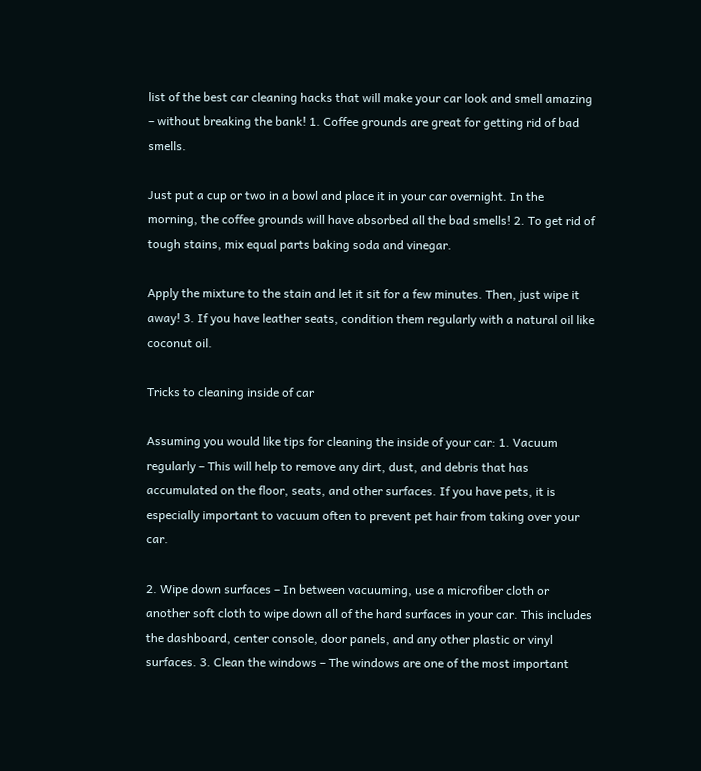list of the best car cleaning hacks that will make your car look and smell amazing – without breaking the bank! 1. Coffee grounds are great for getting rid of bad smells.

Just put a cup or two in a bowl and place it in your car overnight. In the morning, the coffee grounds will have absorbed all the bad smells! 2. To get rid of tough stains, mix equal parts baking soda and vinegar.

Apply the mixture to the stain and let it sit for a few minutes. Then, just wipe it away! 3. If you have leather seats, condition them regularly with a natural oil like coconut oil.

Tricks to cleaning inside of car

Assuming you would like tips for cleaning the inside of your car: 1. Vacuum regularly – This will help to remove any dirt, dust, and debris that has accumulated on the floor, seats, and other surfaces. If you have pets, it is especially important to vacuum often to prevent pet hair from taking over your car.

2. Wipe down surfaces – In between vacuuming, use a microfiber cloth or another soft cloth to wipe down all of the hard surfaces in your car. This includes the dashboard, center console, door panels, and any other plastic or vinyl surfaces. 3. Clean the windows – The windows are one of the most important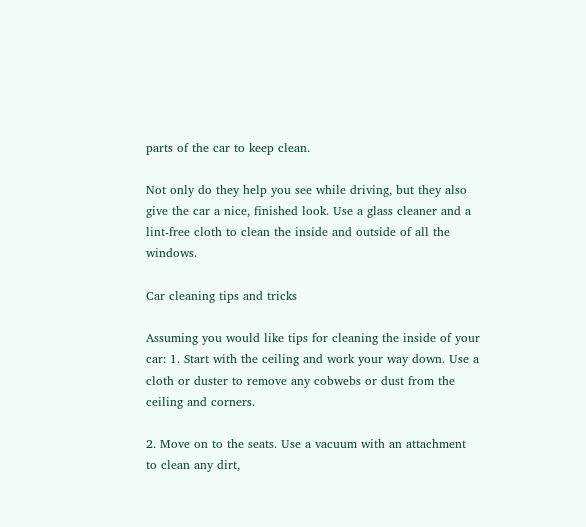parts of the car to keep clean.

Not only do they help you see while driving, but they also give the car a nice, finished look. Use a glass cleaner and a lint-free cloth to clean the inside and outside of all the windows.

Car cleaning tips and tricks

Assuming you would like tips for cleaning the inside of your car: 1. Start with the ceiling and work your way down. Use a cloth or duster to remove any cobwebs or dust from the ceiling and corners.

2. Move on to the seats. Use a vacuum with an attachment to clean any dirt,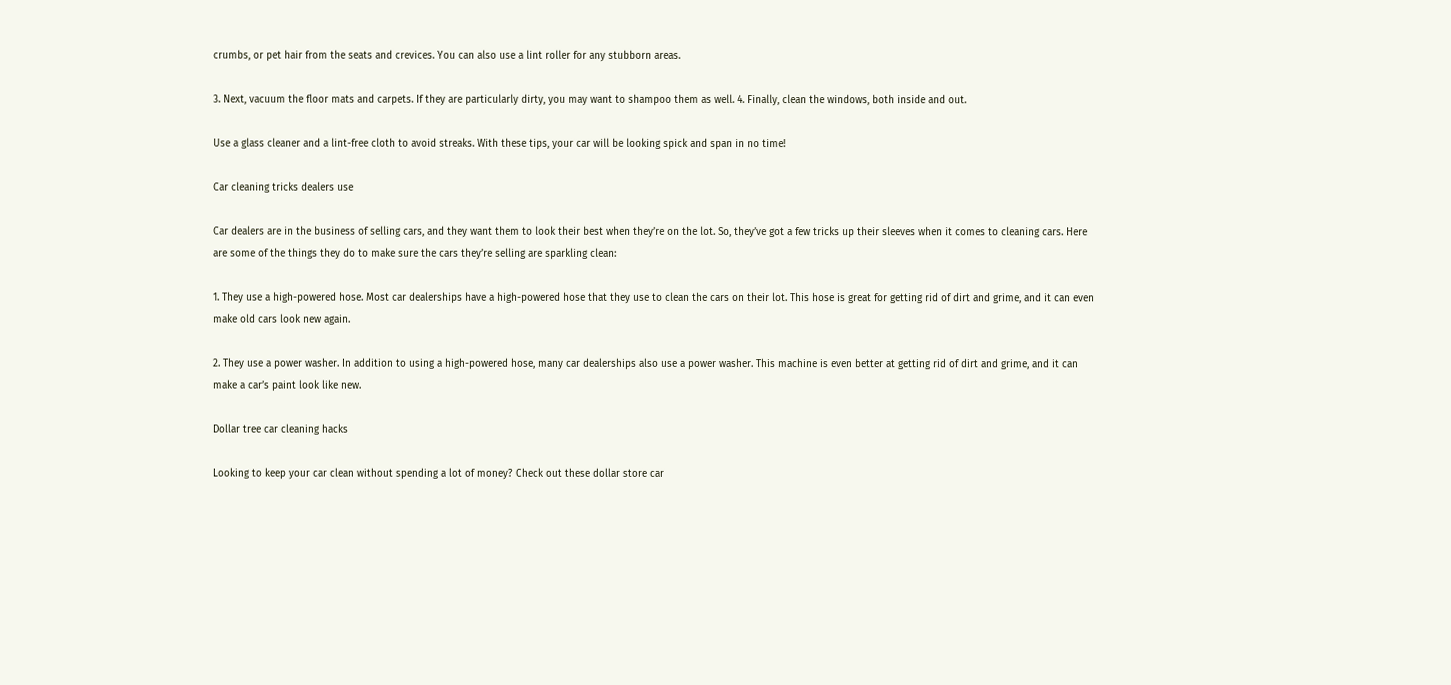crumbs, or pet hair from the seats and crevices. You can also use a lint roller for any stubborn areas.

3. Next, vacuum the floor mats and carpets. If they are particularly dirty, you may want to shampoo them as well. 4. Finally, clean the windows, both inside and out.

Use a glass cleaner and a lint-free cloth to avoid streaks. With these tips, your car will be looking spick and span in no time!

Car cleaning tricks dealers use

Car dealers are in the business of selling cars, and they want them to look their best when they’re on the lot. So, they’ve got a few tricks up their sleeves when it comes to cleaning cars. Here are some of the things they do to make sure the cars they’re selling are sparkling clean:

1. They use a high-powered hose. Most car dealerships have a high-powered hose that they use to clean the cars on their lot. This hose is great for getting rid of dirt and grime, and it can even make old cars look new again.

2. They use a power washer. In addition to using a high-powered hose, many car dealerships also use a power washer. This machine is even better at getting rid of dirt and grime, and it can make a car’s paint look like new.

Dollar tree car cleaning hacks

Looking to keep your car clean without spending a lot of money? Check out these dollar store car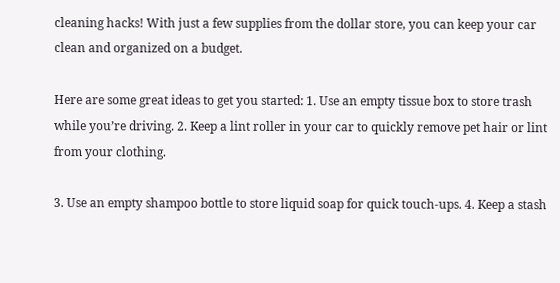cleaning hacks! With just a few supplies from the dollar store, you can keep your car clean and organized on a budget.

Here are some great ideas to get you started: 1. Use an empty tissue box to store trash while you’re driving. 2. Keep a lint roller in your car to quickly remove pet hair or lint from your clothing.

3. Use an empty shampoo bottle to store liquid soap for quick touch-ups. 4. Keep a stash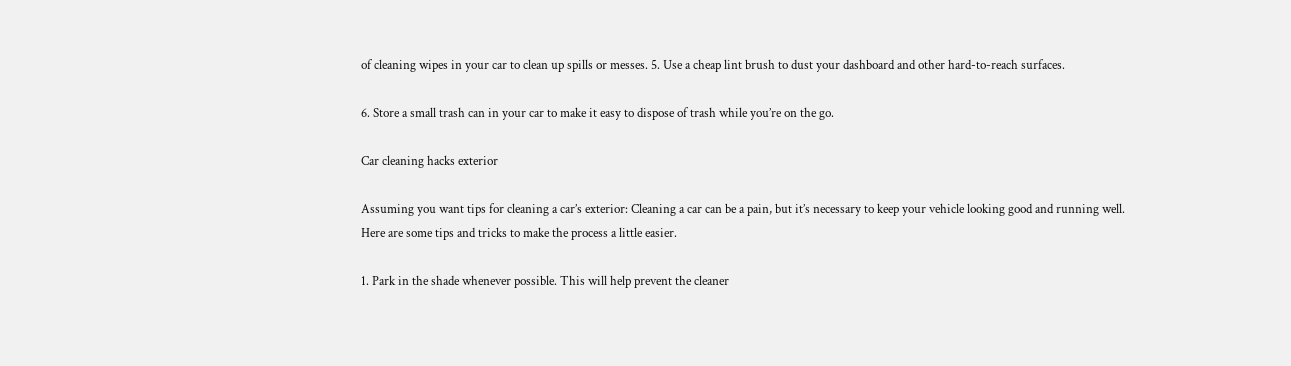of cleaning wipes in your car to clean up spills or messes. 5. Use a cheap lint brush to dust your dashboard and other hard-to-reach surfaces.

6. Store a small trash can in your car to make it easy to dispose of trash while you’re on the go.

Car cleaning hacks exterior

Assuming you want tips for cleaning a car’s exterior: Cleaning a car can be a pain, but it’s necessary to keep your vehicle looking good and running well. Here are some tips and tricks to make the process a little easier.

1. Park in the shade whenever possible. This will help prevent the cleaner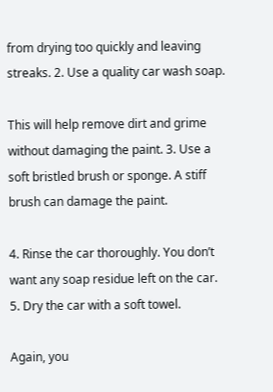from drying too quickly and leaving streaks. 2. Use a quality car wash soap.

This will help remove dirt and grime without damaging the paint. 3. Use a soft bristled brush or sponge. A stiff brush can damage the paint.

4. Rinse the car thoroughly. You don’t want any soap residue left on the car. 5. Dry the car with a soft towel.

Again, you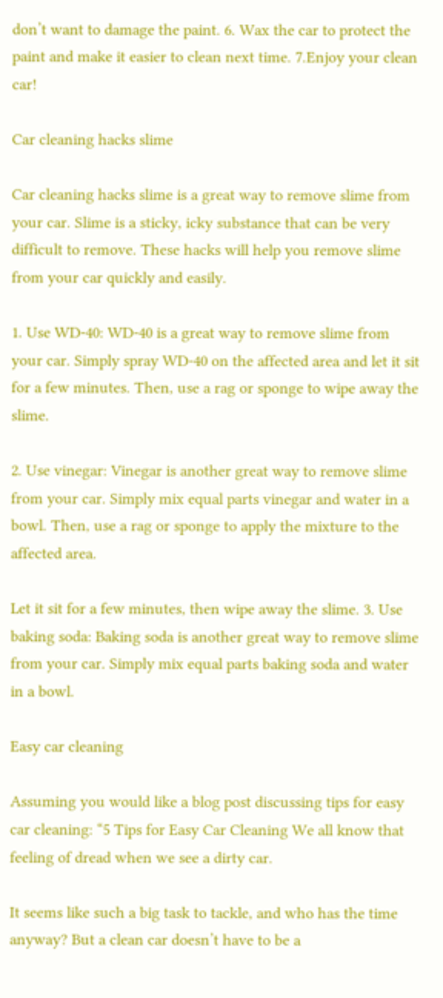don’t want to damage the paint. 6. Wax the car to protect the paint and make it easier to clean next time. 7.Enjoy your clean car!

Car cleaning hacks slime

Car cleaning hacks slime is a great way to remove slime from your car. Slime is a sticky, icky substance that can be very difficult to remove. These hacks will help you remove slime from your car quickly and easily.

1. Use WD-40: WD-40 is a great way to remove slime from your car. Simply spray WD-40 on the affected area and let it sit for a few minutes. Then, use a rag or sponge to wipe away the slime.

2. Use vinegar: Vinegar is another great way to remove slime from your car. Simply mix equal parts vinegar and water in a bowl. Then, use a rag or sponge to apply the mixture to the affected area.

Let it sit for a few minutes, then wipe away the slime. 3. Use baking soda: Baking soda is another great way to remove slime from your car. Simply mix equal parts baking soda and water in a bowl.

Easy car cleaning

Assuming you would like a blog post discussing tips for easy car cleaning: “5 Tips for Easy Car Cleaning We all know that feeling of dread when we see a dirty car.

It seems like such a big task to tackle, and who has the time anyway? But a clean car doesn’t have to be a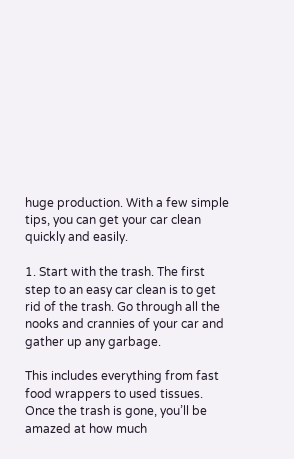huge production. With a few simple tips, you can get your car clean quickly and easily.

1. Start with the trash. The first step to an easy car clean is to get rid of the trash. Go through all the nooks and crannies of your car and gather up any garbage.

This includes everything from fast food wrappers to used tissues. Once the trash is gone, you’ll be amazed at how much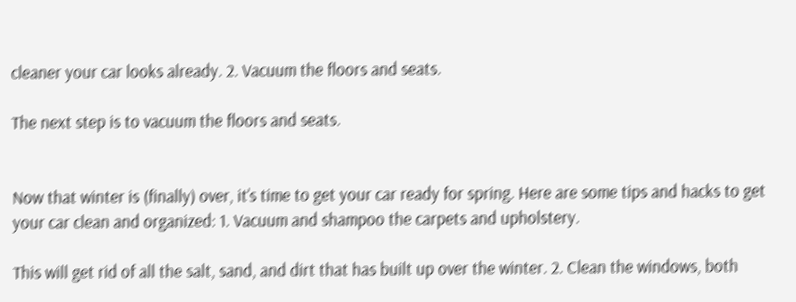cleaner your car looks already. 2. Vacuum the floors and seats.

The next step is to vacuum the floors and seats.


Now that winter is (finally) over, it’s time to get your car ready for spring. Here are some tips and hacks to get your car clean and organized: 1. Vacuum and shampoo the carpets and upholstery.

This will get rid of all the salt, sand, and dirt that has built up over the winter. 2. Clean the windows, both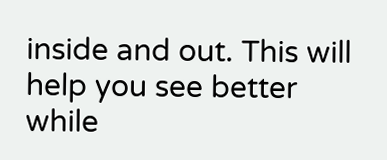inside and out. This will help you see better while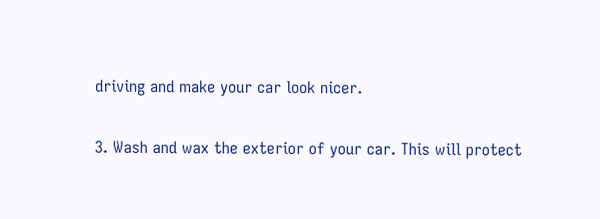driving and make your car look nicer.

3. Wash and wax the exterior of your car. This will protect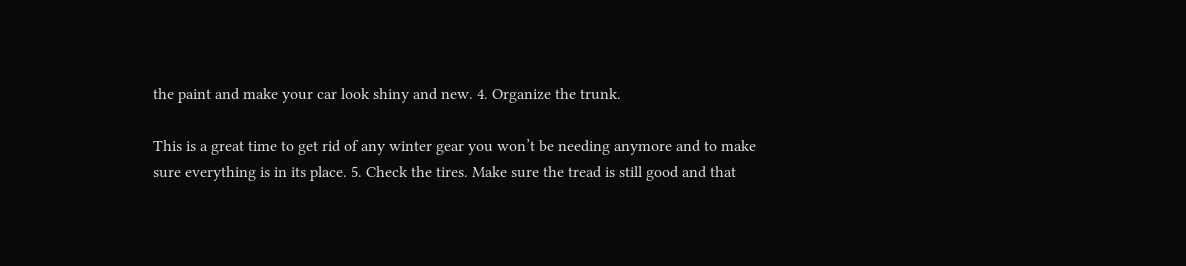the paint and make your car look shiny and new. 4. Organize the trunk.

This is a great time to get rid of any winter gear you won’t be needing anymore and to make sure everything is in its place. 5. Check the tires. Make sure the tread is still good and that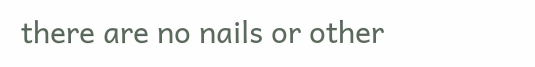there are no nails or other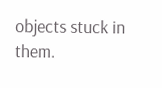objects stuck in them.